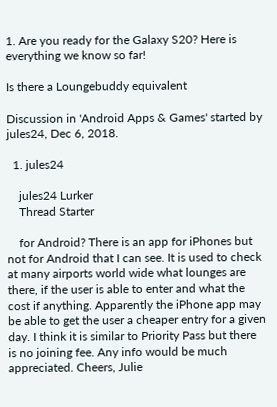1. Are you ready for the Galaxy S20? Here is everything we know so far!

Is there a Loungebuddy equivalent

Discussion in 'Android Apps & Games' started by jules24, Dec 6, 2018.

  1. jules24

    jules24 Lurker
    Thread Starter

    for Android? There is an app for iPhones but not for Android that I can see. It is used to check at many airports world wide what lounges are there, if the user is able to enter and what the cost if anything. Apparently the iPhone app may be able to get the user a cheaper entry for a given day. I think it is similar to Priority Pass but there is no joining fee. Any info would be much appreciated. Cheers, Julie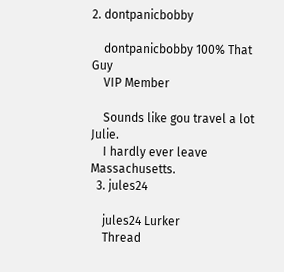2. dontpanicbobby

    dontpanicbobby 100% That Guy
    VIP Member

    Sounds like gou travel a lot Julie.
    I hardly ever leave Massachusetts.
  3. jules24

    jules24 Lurker
    Thread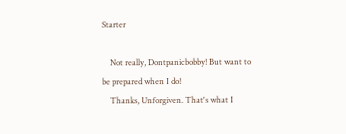Starter

    Not really, Dontpanicbobby! But want to be prepared when I do!
    Thanks, Unforgiven. That's what I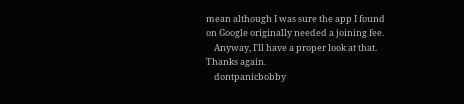mean although I was sure the app I found on Google originally needed a joining fee.
    Anyway, I'll have a proper look at that. Thanks again.
    dontpanicbobby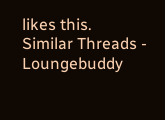likes this.
Similar Threads - Loungebuddy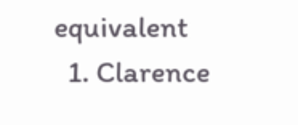equivalent
  1. Clarence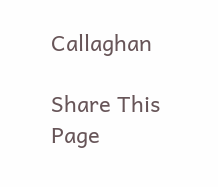Callaghan

Share This Page